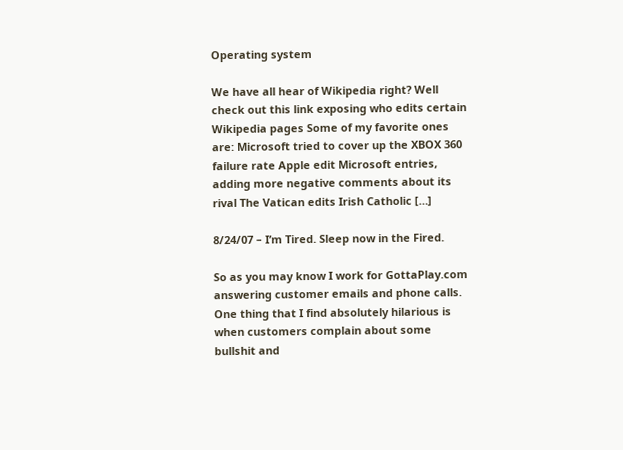Operating system

We have all hear of Wikipedia right? Well check out this link exposing who edits certain Wikipedia pages Some of my favorite ones are: Microsoft tried to cover up the XBOX 360 failure rate Apple edit Microsoft entries, adding more negative comments about its rival The Vatican edits Irish Catholic […]

8/24/07 – I’m Tired. Sleep now in the Fired.

So as you may know I work for GottaPlay.com answering customer emails and phone calls. One thing that I find absolutely hilarious is when customers complain about some bullshit and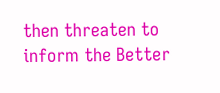then threaten to inform the Better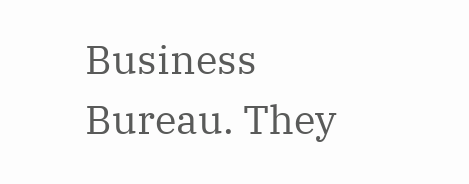Business Bureau. They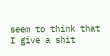seem to think that I give a shit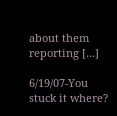about them reporting […]

6/19/07-You stuck it where?